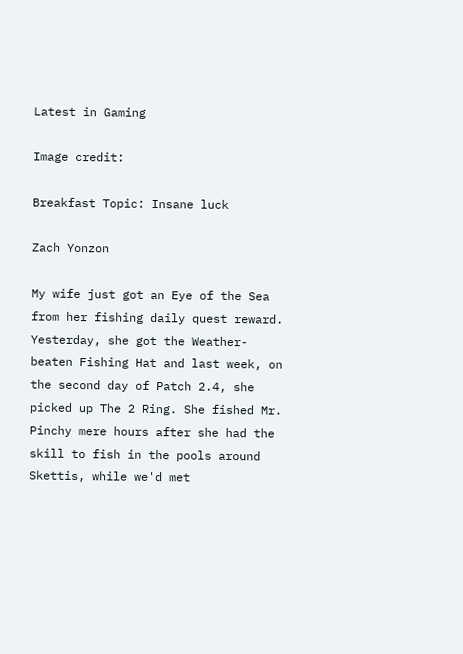Latest in Gaming

Image credit:

Breakfast Topic: Insane luck

Zach Yonzon

My wife just got an Eye of the Sea from her fishing daily quest reward. Yesterday, she got the Weather-beaten Fishing Hat and last week, on the second day of Patch 2.4, she picked up The 2 Ring. She fished Mr. Pinchy mere hours after she had the skill to fish in the pools around Skettis, while we'd met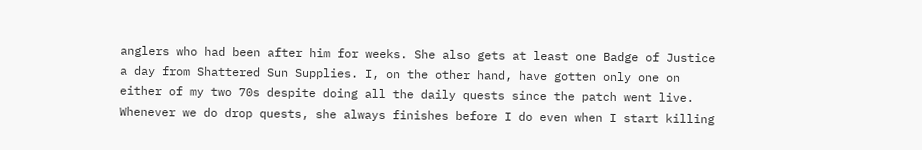anglers who had been after him for weeks. She also gets at least one Badge of Justice a day from Shattered Sun Supplies. I, on the other hand, have gotten only one on either of my two 70s despite doing all the daily quests since the patch went live. Whenever we do drop quests, she always finishes before I do even when I start killing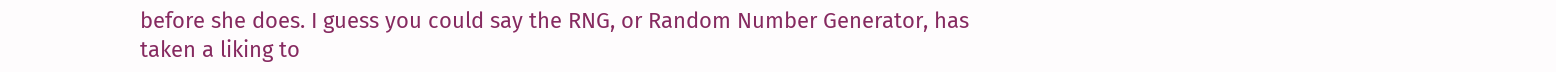before she does. I guess you could say the RNG, or Random Number Generator, has taken a liking to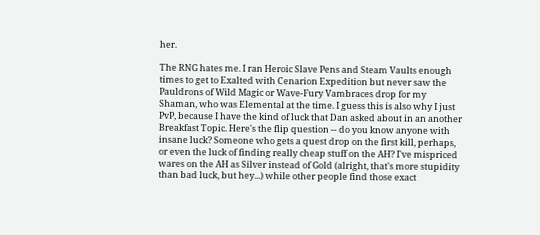her.

The RNG hates me. I ran Heroic Slave Pens and Steam Vaults enough times to get to Exalted with Cenarion Expedition but never saw the Pauldrons of Wild Magic or Wave-Fury Vambraces drop for my Shaman, who was Elemental at the time. I guess this is also why I just PvP, because I have the kind of luck that Dan asked about in an another Breakfast Topic. Here's the flip question -- do you know anyone with insane luck? Someone who gets a quest drop on the first kill, perhaps, or even the luck of finding really cheap stuff on the AH? I've mispriced wares on the AH as Silver instead of Gold (alright, that's more stupidity than bad luck, but hey...) while other people find those exact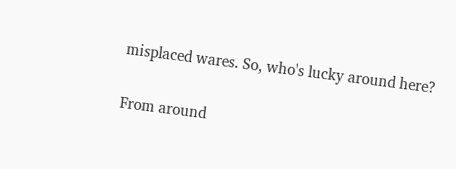misplaced wares. So, who's lucky around here?

From around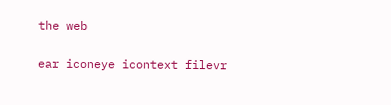the web

ear iconeye icontext filevr